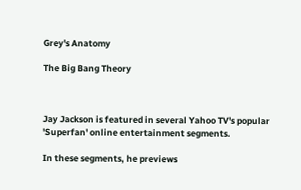Grey's Anatomy

The Big Bang Theory



Jay Jackson is featured in several Yahoo TV's popular 'Superfan' online entertainment segments.

In these segments, he previews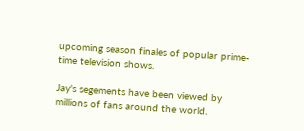upcoming season finales of popular prime-time television shows.

Jay's segements have been viewed by millions of fans around the world.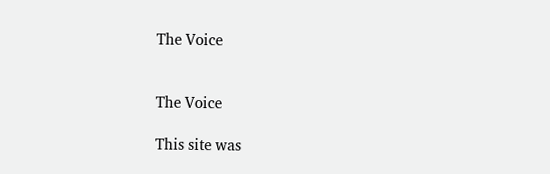The Voice


The Voice

This site was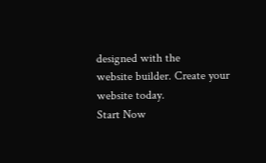designed with the
website builder. Create your website today.
Start Now